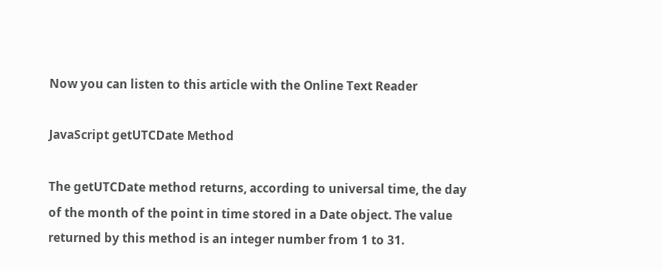Now you can listen to this article with the Online Text Reader

JavaScript getUTCDate Method

The getUTCDate method returns, according to universal time, the day of the month of the point in time stored in a Date object. The value returned by this method is an integer number from 1 to 31.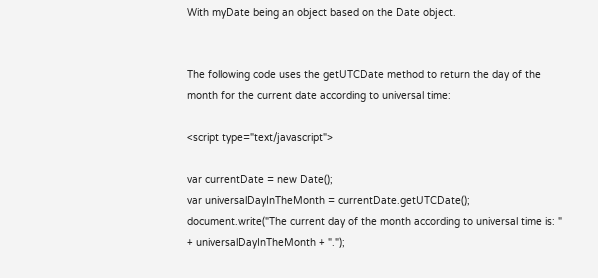With myDate being an object based on the Date object.


The following code uses the getUTCDate method to return the day of the month for the current date according to universal time:

<script type="text/javascript">

var currentDate = new Date();
var universalDayInTheMonth = currentDate.getUTCDate();
document.write("The current day of the month according to universal time is: " + universalDayInTheMonth + ".");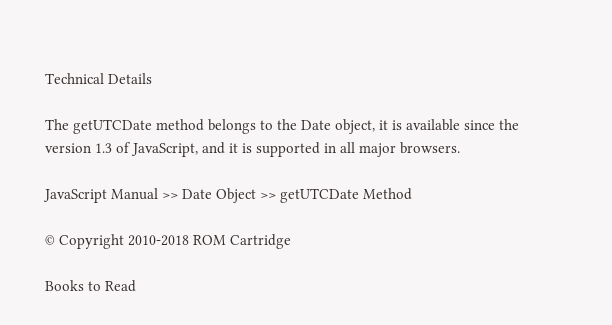Technical Details

The getUTCDate method belongs to the Date object, it is available since the version 1.3 of JavaScript, and it is supported in all major browsers.

JavaScript Manual >> Date Object >> getUTCDate Method

© Copyright 2010-2018 ROM Cartridge

Books to Read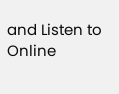and Listen to Online